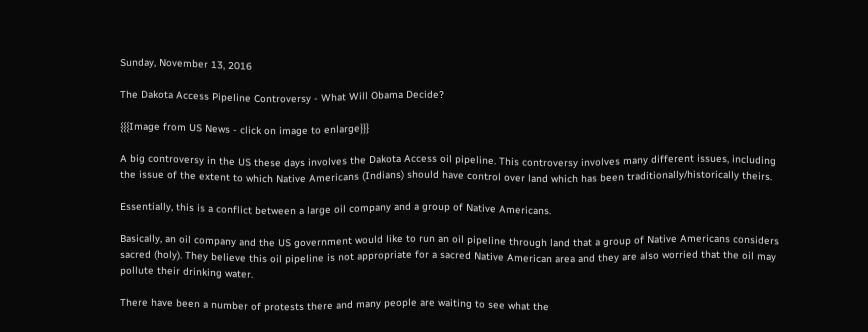Sunday, November 13, 2016

The Dakota Access Pipeline Controversy - What Will Obama Decide?

{{{Image from US News - click on image to enlarge}}}

A big controversy in the US these days involves the Dakota Access oil pipeline. This controversy involves many different issues, including the issue of the extent to which Native Americans (Indians) should have control over land which has been traditionally/historically theirs.

Essentially, this is a conflict between a large oil company and a group of Native Americans.

Basically, an oil company and the US government would like to run an oil pipeline through land that a group of Native Americans considers sacred (holy). They believe this oil pipeline is not appropriate for a sacred Native American area and they are also worried that the oil may pollute their drinking water.

There have been a number of protests there and many people are waiting to see what the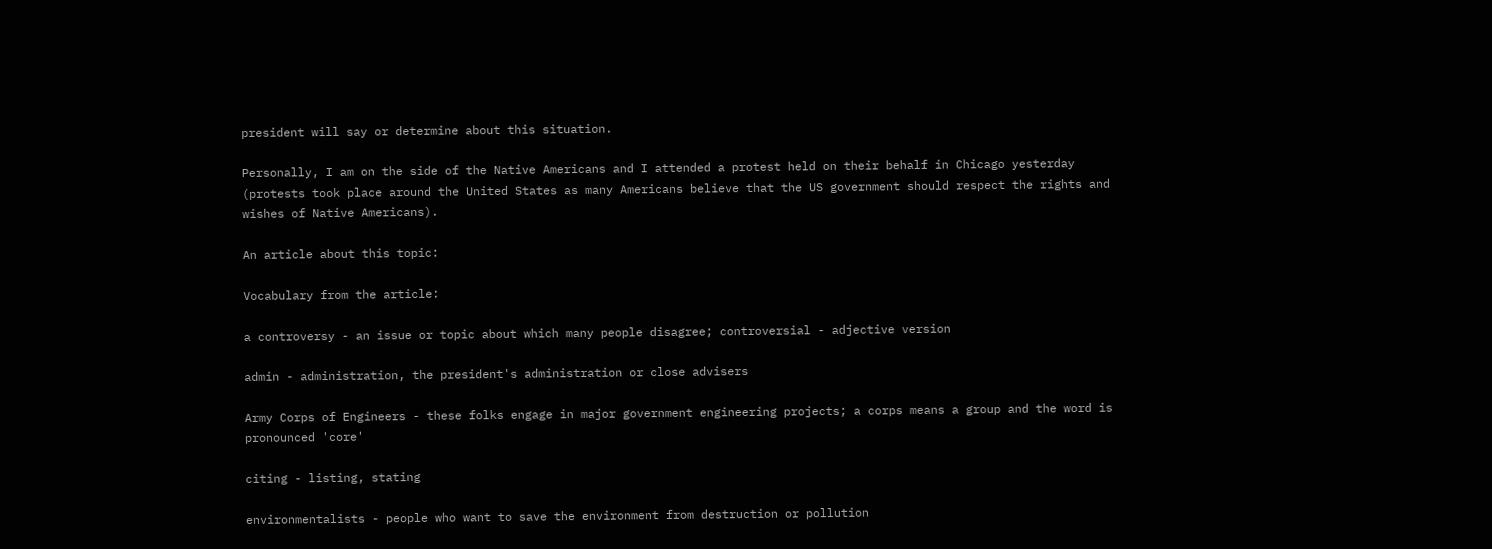president will say or determine about this situation.

Personally, I am on the side of the Native Americans and I attended a protest held on their behalf in Chicago yesterday (protests took place around the United States as many Americans believe that the US government should respect the rights and wishes of Native Americans).

An article about this topic:

Vocabulary from the article:

a controversy - an issue or topic about which many people disagree; controversial - adjective version

admin - administration, the president's administration or close advisers

Army Corps of Engineers - these folks engage in major government engineering projects; a corps means a group and the word is pronounced 'core'

citing - listing, stating

environmentalists - people who want to save the environment from destruction or pollution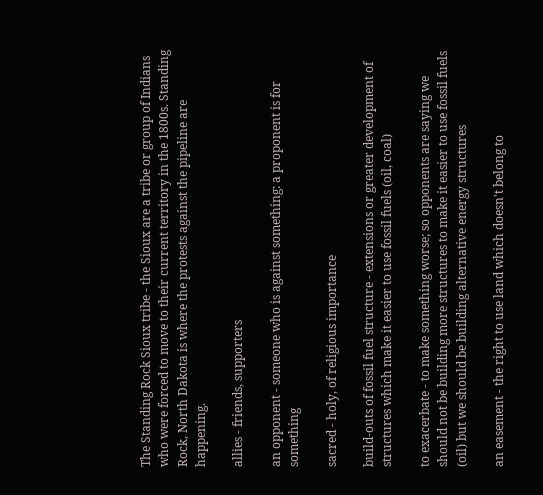The Standing Rock Sioux tribe - the Sioux are a tribe or group of Indians who were forced to move to their current territory in the 1800s. Standing Rock, North Dakota is where the protests against the pipeline are happening.

allies - friends, supporters

an opponent - someone who is against something: a proponent is for something

sacred - holy, of religious importance

build-outs of fossil fuel structure - extensions or greater development of structures which make it easier to use fossil fuels (oil, coal)

to exacerbate - to make something worse; so opponents are saying we should not be building more structures to make it easier to use fossil fuels (oil) but we should be building alternative energy structures

an easement - the right to use land which doesn't belong to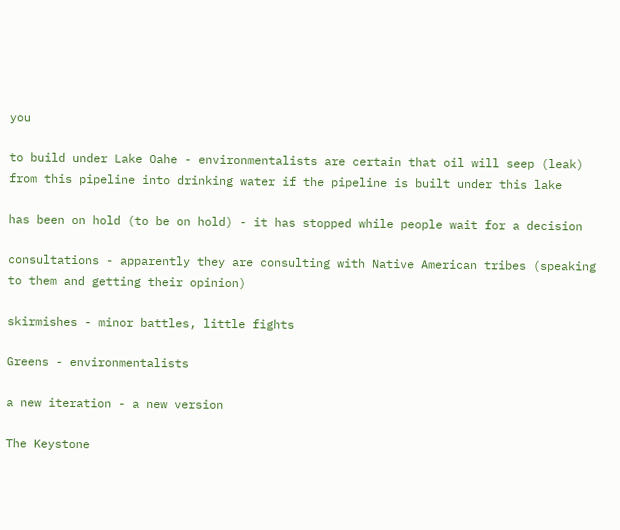you

to build under Lake Oahe - environmentalists are certain that oil will seep (leak) from this pipeline into drinking water if the pipeline is built under this lake

has been on hold (to be on hold) - it has stopped while people wait for a decision

consultations - apparently they are consulting with Native American tribes (speaking to them and getting their opinion)

skirmishes - minor battles, little fights

Greens - environmentalists

a new iteration - a new version

The Keystone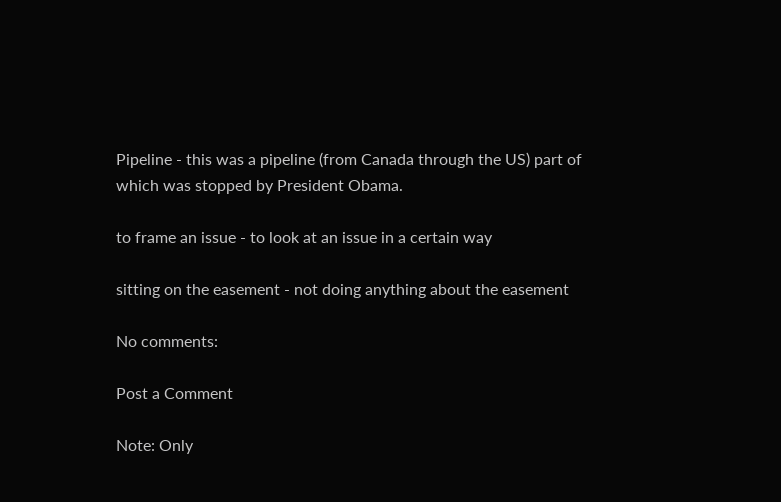Pipeline - this was a pipeline (from Canada through the US) part of which was stopped by President Obama.

to frame an issue - to look at an issue in a certain way

sitting on the easement - not doing anything about the easement

No comments:

Post a Comment

Note: Only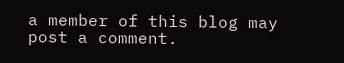a member of this blog may post a comment.